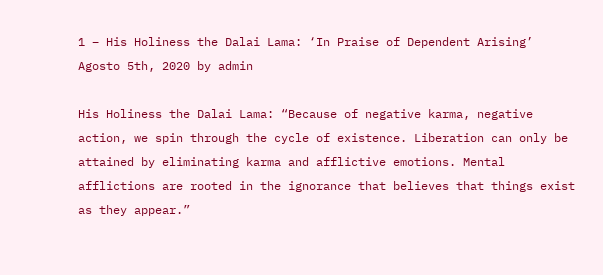1 – His Holiness the Dalai Lama: ‘In Praise of Dependent Arising’
Agosto 5th, 2020 by admin

His Holiness the Dalai Lama: “Because of negative karma, negative action, we spin through the cycle of existence. Liberation can only be attained by eliminating karma and afflictive emotions. Mental afflictions are rooted in the ignorance that believes that things exist as they appear.”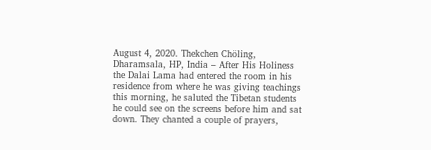August 4, 2020. Thekchen Chöling, Dharamsala, HP, India – After His Holiness the Dalai Lama had entered the room in his residence from where he was giving teachings this morning, he saluted the Tibetan students he could see on the screens before him and sat down. They chanted a couple of prayers,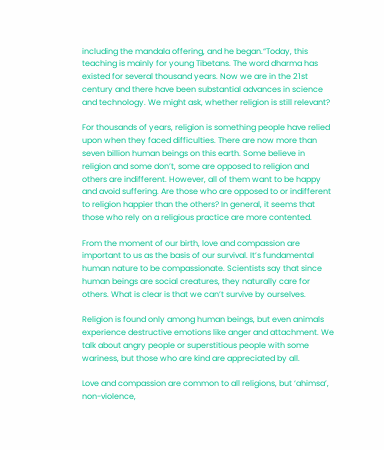including the mandala offering, and he began.“Today, this teaching is mainly for young Tibetans. The word dharma has existed for several thousand years. Now we are in the 21st century and there have been substantial advances in science and technology. We might ask, whether religion is still relevant?

For thousands of years, religion is something people have relied upon when they faced difficulties. There are now more than seven billion human beings on this earth. Some believe in religion and some don’t, some are opposed to religion and others are indifferent. However, all of them want to be happy and avoid suffering. Are those who are opposed to or indifferent to religion happier than the others? In general, it seems that those who rely on a religious practice are more contented.

From the moment of our birth, love and compassion are important to us as the basis of our survival. It’s fundamental human nature to be compassionate. Scientists say that since human beings are social creatures, they naturally care for others. What is clear is that we can’t survive by ourselves.

Religion is found only among human beings, but even animals experience destructive emotions like anger and attachment. We talk about angry people or superstitious people with some wariness, but those who are kind are appreciated by all.

Love and compassion are common to all religions, but ‘ahimsa’, non-violence,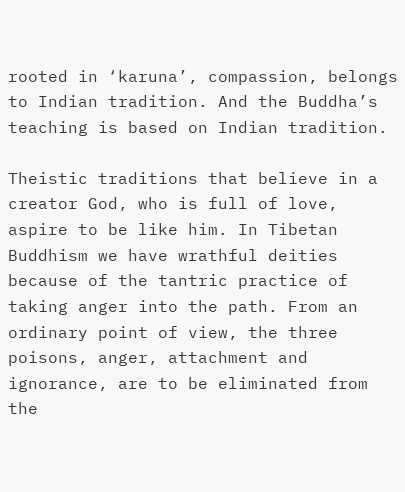rooted in ‘karuna’, compassion, belongs to Indian tradition. And the Buddha’s teaching is based on Indian tradition.

Theistic traditions that believe in a creator God, who is full of love, aspire to be like him. In Tibetan Buddhism we have wrathful deities because of the tantric practice of taking anger into the path. From an ordinary point of view, the three poisons, anger, attachment and ignorance, are to be eliminated from the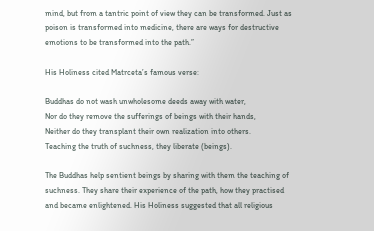mind, but from a tantric point of view they can be transformed. Just as poison is transformed into medicine, there are ways for destructive emotions to be transformed into the path.”

His Holiness cited Matrceta’s famous verse:

Buddhas do not wash unwholesome deeds away with water,
Nor do they remove the sufferings of beings with their hands,
Neither do they transplant their own realization into others.
Teaching the truth of suchness, they liberate (beings).

The Buddhas help sentient beings by sharing with them the teaching of suchness. They share their experience of the path, how they practised and became enlightened. His Holiness suggested that all religious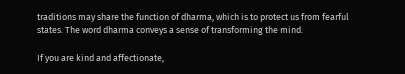traditions may share the function of dharma, which is to protect us from fearful states. The word dharma conveys a sense of transforming the mind.

If you are kind and affectionate,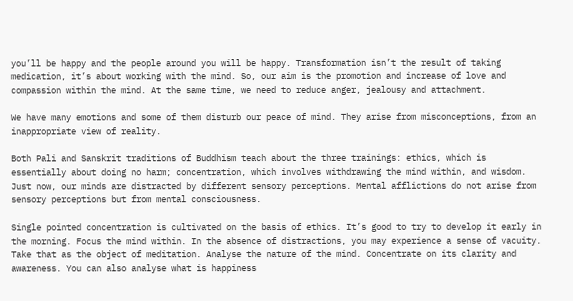you’ll be happy and the people around you will be happy. Transformation isn’t the result of taking medication, it’s about working with the mind. So, our aim is the promotion and increase of love and compassion within the mind. At the same time, we need to reduce anger, jealousy and attachment.

We have many emotions and some of them disturb our peace of mind. They arise from misconceptions, from an inappropriate view of reality.

Both Pali and Sanskrit traditions of Buddhism teach about the three trainings: ethics, which is essentially about doing no harm; concentration, which involves withdrawing the mind within, and wisdom. Just now, our minds are distracted by different sensory perceptions. Mental afflictions do not arise from sensory perceptions but from mental consciousness.

Single pointed concentration is cultivated on the basis of ethics. It’s good to try to develop it early in the morning. Focus the mind within. In the absence of distractions, you may experience a sense of vacuity. Take that as the object of meditation. Analyse the nature of the mind. Concentrate on its clarity and awareness. You can also analyse what is happiness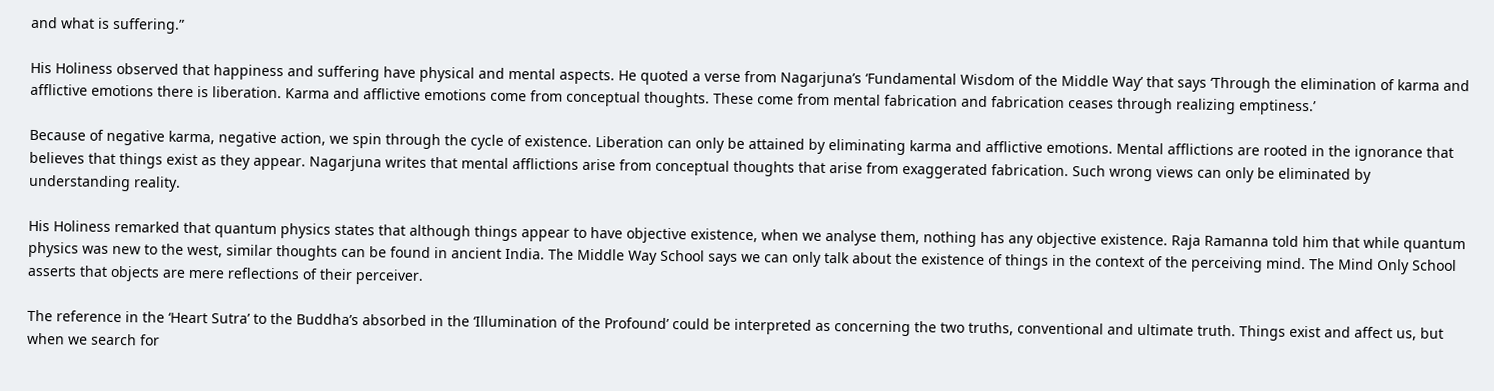and what is suffering.”

His Holiness observed that happiness and suffering have physical and mental aspects. He quoted a verse from Nagarjuna’s ‘Fundamental Wisdom of the Middle Way’ that says ‘Through the elimination of karma and afflictive emotions there is liberation. Karma and afflictive emotions come from conceptual thoughts. These come from mental fabrication and fabrication ceases through realizing emptiness.’

Because of negative karma, negative action, we spin through the cycle of existence. Liberation can only be attained by eliminating karma and afflictive emotions. Mental afflictions are rooted in the ignorance that believes that things exist as they appear. Nagarjuna writes that mental afflictions arise from conceptual thoughts that arise from exaggerated fabrication. Such wrong views can only be eliminated by understanding reality.

His Holiness remarked that quantum physics states that although things appear to have objective existence, when we analyse them, nothing has any objective existence. Raja Ramanna told him that while quantum physics was new to the west, similar thoughts can be found in ancient India. The Middle Way School says we can only talk about the existence of things in the context of the perceiving mind. The Mind Only School asserts that objects are mere reflections of their perceiver.

The reference in the ‘Heart Sutra’ to the Buddha’s absorbed in the ‘Illumination of the Profound’ could be interpreted as concerning the two truths, conventional and ultimate truth. Things exist and affect us, but when we search for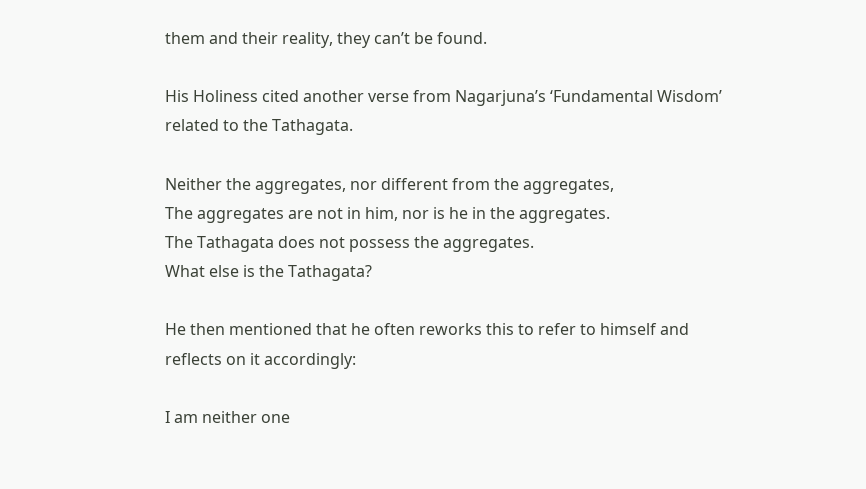them and their reality, they can’t be found.

His Holiness cited another verse from Nagarjuna’s ‘Fundamental Wisdom’ related to the Tathagata.

Neither the aggregates, nor different from the aggregates,
The aggregates are not in him, nor is he in the aggregates.
The Tathagata does not possess the aggregates.
What else is the Tathagata?

He then mentioned that he often reworks this to refer to himself and reflects on it accordingly:

I am neither one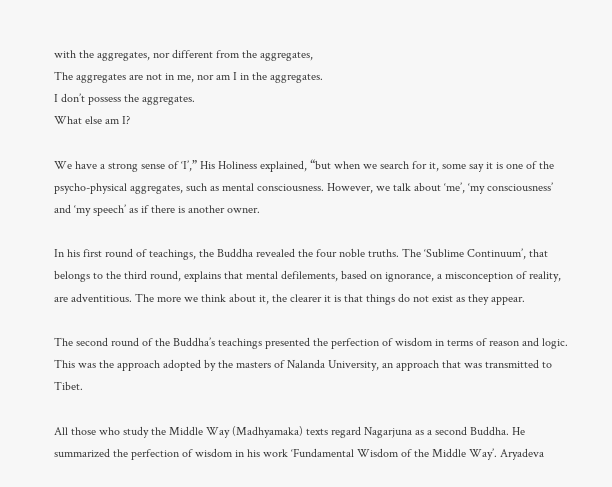with the aggregates, nor different from the aggregates,
The aggregates are not in me, nor am I in the aggregates.
I don’t possess the aggregates.
What else am I?

We have a strong sense of ‘I’,” His Holiness explained, “but when we search for it, some say it is one of the psycho-physical aggregates, such as mental consciousness. However, we talk about ‘me’, ‘my consciousness’ and ‘my speech’ as if there is another owner.

In his first round of teachings, the Buddha revealed the four noble truths. The ‘Sublime Continuum’, that belongs to the third round, explains that mental defilements, based on ignorance, a misconception of reality, are adventitious. The more we think about it, the clearer it is that things do not exist as they appear.

The second round of the Buddha’s teachings presented the perfection of wisdom in terms of reason and logic. This was the approach adopted by the masters of Nalanda University, an approach that was transmitted to Tibet.

All those who study the Middle Way (Madhyamaka) texts regard Nagarjuna as a second Buddha. He summarized the perfection of wisdom in his work ‘Fundamental Wisdom of the Middle Way’. Aryadeva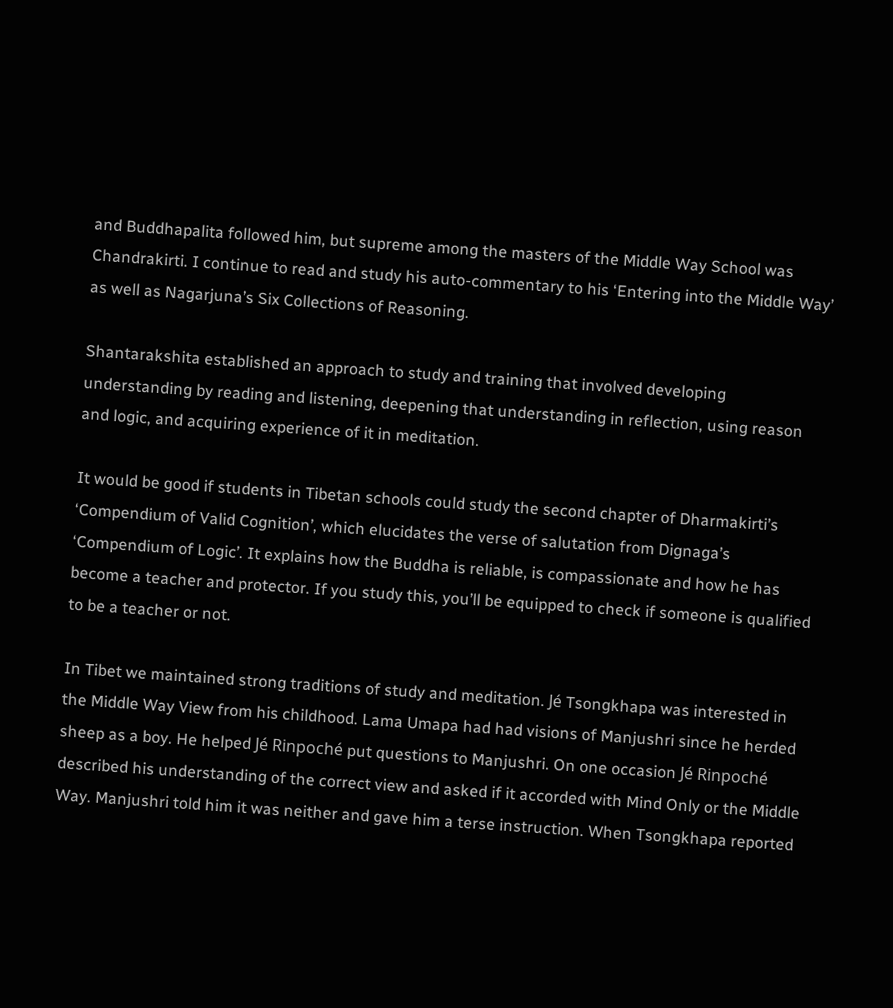and Buddhapalita followed him, but supreme among the masters of the Middle Way School was Chandrakirti. I continue to read and study his auto-commentary to his ‘Entering into the Middle Way’ as well as Nagarjuna’s Six Collections of Reasoning.

Shantarakshita established an approach to study and training that involved developing understanding by reading and listening, deepening that understanding in reflection, using reason and logic, and acquiring experience of it in meditation.

It would be good if students in Tibetan schools could study the second chapter of Dharmakirti’s ‘Compendium of Valid Cognition’, which elucidates the verse of salutation from Dignaga’s ‘Compendium of Logic’. It explains how the Buddha is reliable, is compassionate and how he has become a teacher and protector. If you study this, you’ll be equipped to check if someone is qualified to be a teacher or not.

In Tibet we maintained strong traditions of study and meditation. Jé Tsongkhapa was interested in the Middle Way View from his childhood. Lama Umapa had had visions of Manjushri since he herded sheep as a boy. He helped Jé Rinpoché put questions to Manjushri. On one occasion Jé Rinpoché described his understanding of the correct view and asked if it accorded with Mind Only or the Middle Way. Manjushri told him it was neither and gave him a terse instruction. When Tsongkhapa reported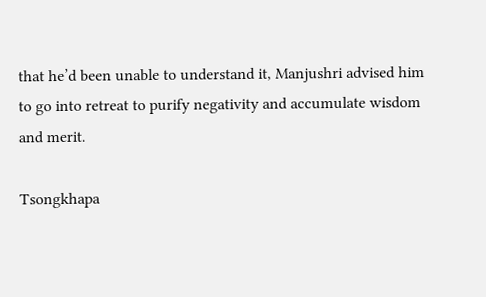that he’d been unable to understand it, Manjushri advised him to go into retreat to purify negativity and accumulate wisdom and merit.

Tsongkhapa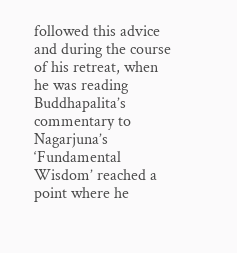followed this advice and during the course of his retreat, when he was reading Buddhapalita’s commentary to Nagarjuna’s ‘Fundamental Wisdom’ reached a point where he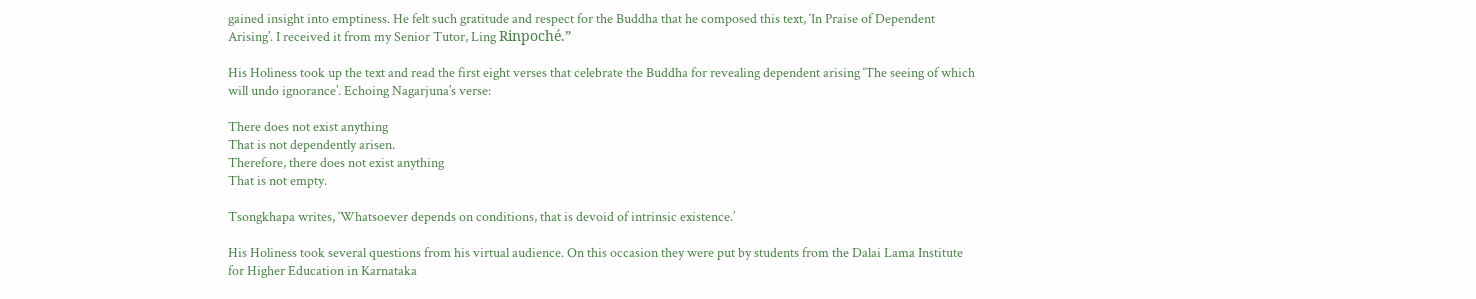gained insight into emptiness. He felt such gratitude and respect for the Buddha that he composed this text, ‘In Praise of Dependent Arising’. I received it from my Senior Tutor, Ling Rinpoché.”

His Holiness took up the text and read the first eight verses that celebrate the Buddha for revealing dependent arising ‘The seeing of which will undo ignorance’. Echoing Nagarjuna’s verse:

There does not exist anything
That is not dependently arisen.
Therefore, there does not exist anything
That is not empty.

Tsongkhapa writes, ‘Whatsoever depends on conditions, that is devoid of intrinsic existence.’

His Holiness took several questions from his virtual audience. On this occasion they were put by students from the Dalai Lama Institute for Higher Education in Karnataka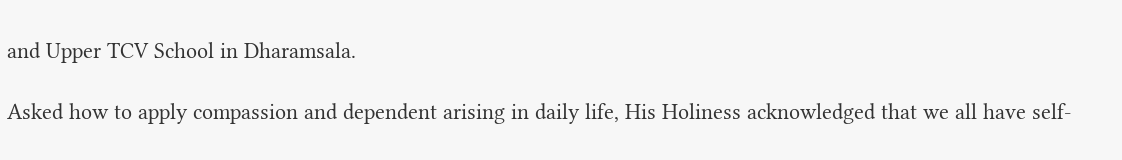and Upper TCV School in Dharamsala.

Asked how to apply compassion and dependent arising in daily life, His Holiness acknowledged that we all have self-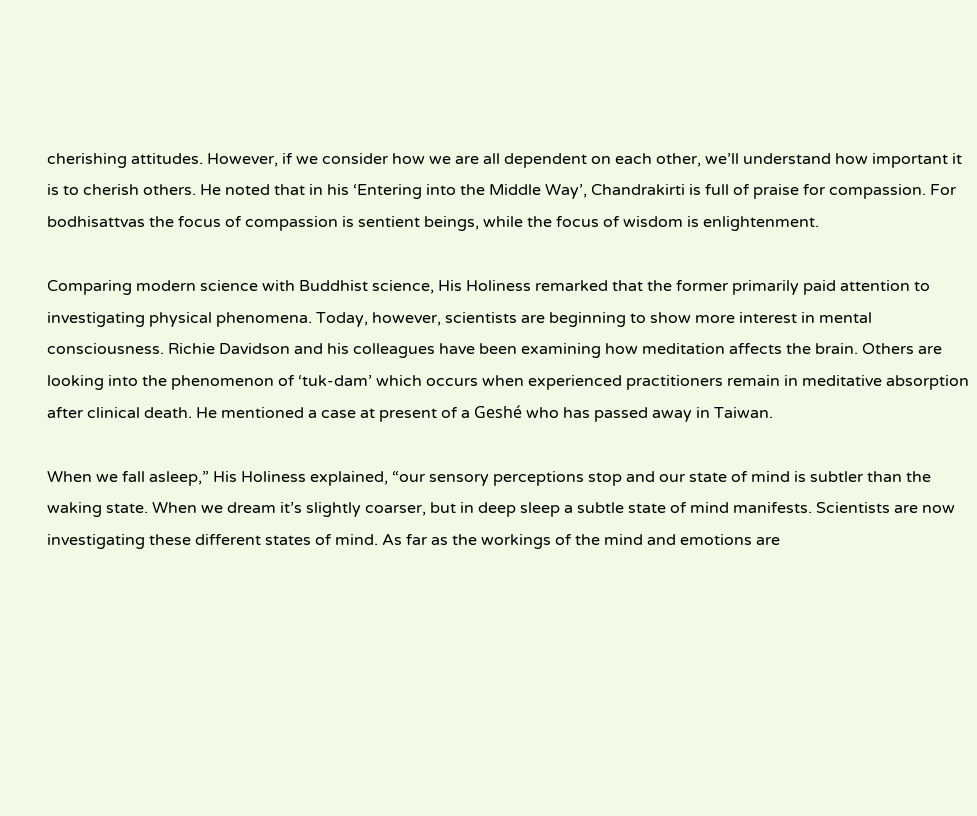cherishing attitudes. However, if we consider how we are all dependent on each other, we’ll understand how important it is to cherish others. He noted that in his ‘Entering into the Middle Way’, Chandrakirti is full of praise for compassion. For bodhisattvas the focus of compassion is sentient beings, while the focus of wisdom is enlightenment.

Comparing modern science with Buddhist science, His Holiness remarked that the former primarily paid attention to investigating physical phenomena. Today, however, scientists are beginning to show more interest in mental consciousness. Richie Davidson and his colleagues have been examining how meditation affects the brain. Others are looking into the phenomenon of ‘tuk-dam’ which occurs when experienced practitioners remain in meditative absorption after clinical death. He mentioned a case at present of a Geshé who has passed away in Taiwan.

When we fall asleep,” His Holiness explained, “our sensory perceptions stop and our state of mind is subtler than the waking state. When we dream it’s slightly coarser, but in deep sleep a subtle state of mind manifests. Scientists are now investigating these different states of mind. As far as the workings of the mind and emotions are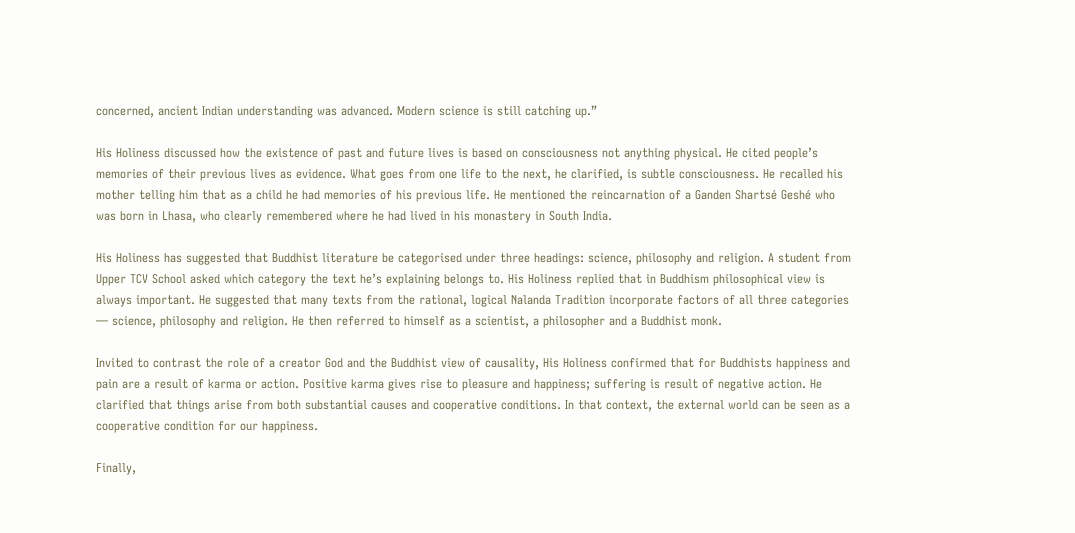concerned, ancient Indian understanding was advanced. Modern science is still catching up.”

His Holiness discussed how the existence of past and future lives is based on consciousness not anything physical. He cited people’s memories of their previous lives as evidence. What goes from one life to the next, he clarified, is subtle consciousness. He recalled his mother telling him that as a child he had memories of his previous life. He mentioned the reincarnation of a Ganden Shartsé Geshé who was born in Lhasa, who clearly remembered where he had lived in his monastery in South India.

His Holiness has suggested that Buddhist literature be categorised under three headings: science, philosophy and religion. A student from Upper TCV School asked which category the text he’s explaining belongs to. His Holiness replied that in Buddhism philosophical view is always important. He suggested that many texts from the rational, logical Nalanda Tradition incorporate factors of all three categories — science, philosophy and religion. He then referred to himself as a scientist, a philosopher and a Buddhist monk.

Invited to contrast the role of a creator God and the Buddhist view of causality, His Holiness confirmed that for Buddhists happiness and pain are a result of karma or action. Positive karma gives rise to pleasure and happiness; suffering is result of negative action. He clarified that things arise from both substantial causes and cooperative conditions. In that context, the external world can be seen as a cooperative condition for our happiness.

Finally,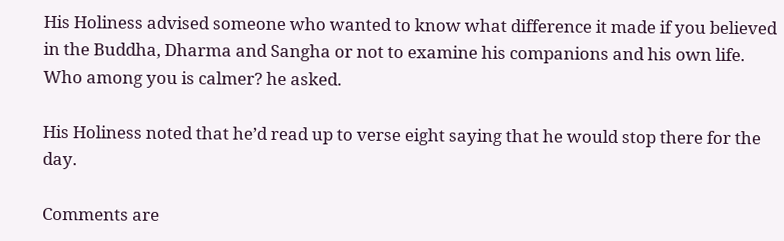His Holiness advised someone who wanted to know what difference it made if you believed in the Buddha, Dharma and Sangha or not to examine his companions and his own life. Who among you is calmer? he asked.

His Holiness noted that he’d read up to verse eight saying that he would stop there for the day.

Comments are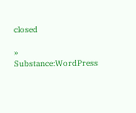closed

»  Substance:WordPress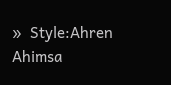»  Style:Ahren Ahimsa